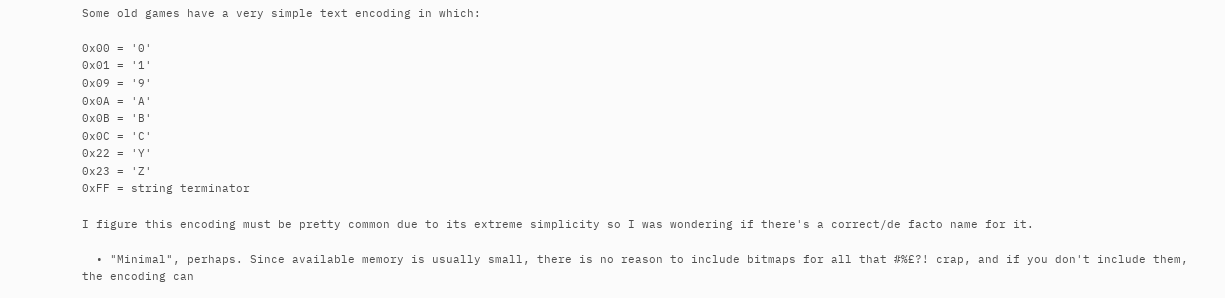Some old games have a very simple text encoding in which:

0x00 = '0'
0x01 = '1'
0x09 = '9'
0x0A = 'A'
0x0B = 'B'
0x0C = 'C'
0x22 = 'Y'
0x23 = 'Z'
0xFF = string terminator

I figure this encoding must be pretty common due to its extreme simplicity so I was wondering if there's a correct/de facto name for it.

  • "Minimal", perhaps. Since available memory is usually small, there is no reason to include bitmaps for all that #%£?! crap, and if you don't include them, the encoding can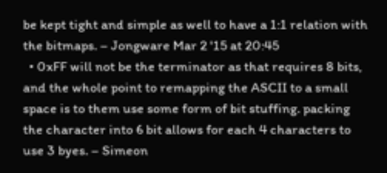be kept tight and simple as well to have a 1:1 relation with the bitmaps. – Jongware Mar 2 '15 at 20:45
  • 0xFF will not be the terminator as that requires 8 bits, and the whole point to remapping the ASCII to a small space is to them use some form of bit stuffing. packing the character into 6 bit allows for each 4 characters to use 3 byes. – Simeon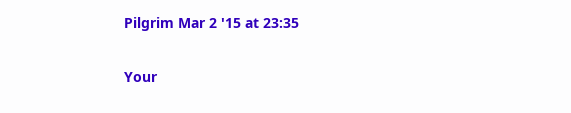Pilgrim Mar 2 '15 at 23:35

Your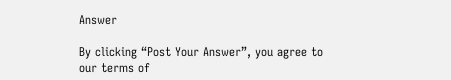Answer

By clicking “Post Your Answer”, you agree to our terms of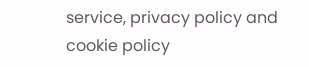service, privacy policy and cookie policy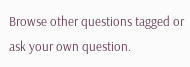Browse other questions tagged or ask your own question.